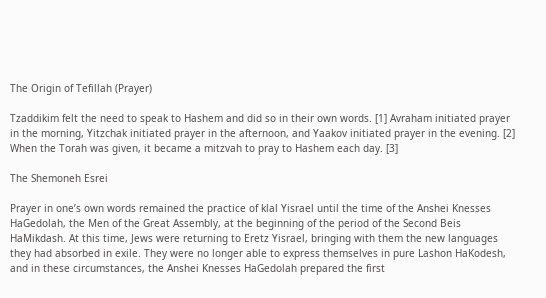The Origin of Tefillah (Prayer)

Tzaddikim felt the need to speak to Hashem and did so in their own words. [1] Avraham initiated prayer in the morning, Yitzchak initiated prayer in the afternoon, and Yaakov initiated prayer in the evening. [2] When the Torah was given, it became a mitzvah to pray to Hashem each day. [3]

The Shemoneh Esrei

Prayer in one’s own words remained the practice of klal Yisrael until the time of the Anshei Knesses HaGedolah, the Men of the Great Assembly, at the beginning of the period of the Second Beis HaMikdash. At this time, Jews were returning to Eretz Yisrael, bringing with them the new languages they had absorbed in exile. They were no longer able to express themselves in pure Lashon HaKodesh, and in these circumstances, the Anshei Knesses HaGedolah prepared the first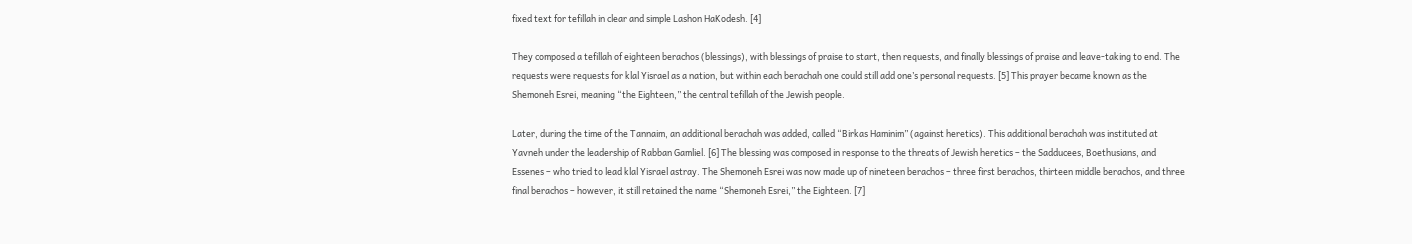fixed text for tefillah in clear and simple Lashon HaKodesh. [4]

They composed a tefillah of eighteen berachos (blessings), with blessings of praise to start, then requests, and finally blessings of praise and leave-taking to end. The requests were requests for klal Yisrael as a nation, but within each berachah one could still add one’s personal requests. [5] This prayer became known as the Shemoneh Esrei, meaning “the Eighteen,” the central tefillah of the Jewish people.

Later, during the time of the Tannaim, an additional berachah was added, called “Birkas Haminim” (against heretics). This additional berachah was instituted at Yavneh under the leadership of Rabban Gamliel. [6] The blessing was composed in response to the threats of Jewish heretics – the Sadducees, Boethusians, and Essenes – who tried to lead klal Yisrael astray. The Shemoneh Esrei was now made up of nineteen berachos – three first berachos, thirteen middle berachos, and three final berachos – however, it still retained the name “Shemoneh Esrei,” the Eighteen. [7]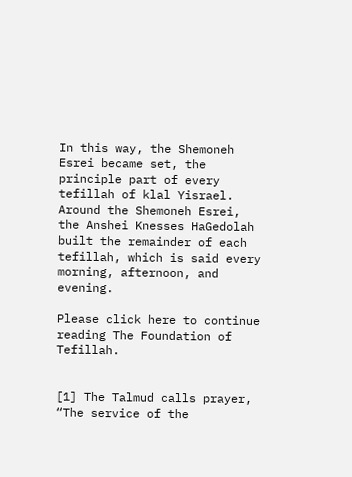In this way, the Shemoneh Esrei became set, the principle part of every tefillah of klal Yisrael. Around the Shemoneh Esrei, the Anshei Knesses HaGedolah built the remainder of each tefillah, which is said every morning, afternoon, and evening.

Please click here to continue reading The Foundation of Tefillah.


[1] The Talmud calls prayer, “The service of the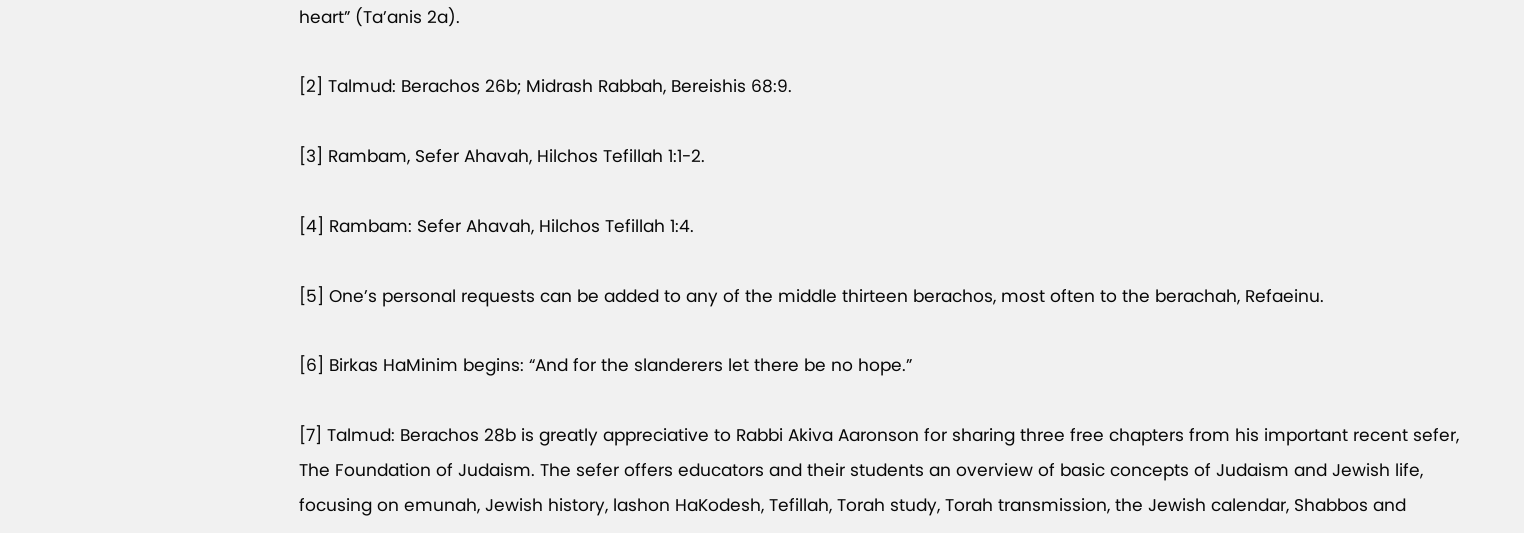heart” (Ta’anis 2a).

[2] Talmud: Berachos 26b; Midrash Rabbah, Bereishis 68:9.

[3] Rambam, Sefer Ahavah, Hilchos Tefillah 1:1-2.

[4] Rambam: Sefer Ahavah, Hilchos Tefillah 1:4.

[5] One’s personal requests can be added to any of the middle thirteen berachos, most often to the berachah, Refaeinu.

[6] Birkas HaMinim begins: “And for the slanderers let there be no hope.”

[7] Talmud: Berachos 28b is greatly appreciative to Rabbi Akiva Aaronson for sharing three free chapters from his important recent sefer, The Foundation of Judaism. The sefer offers educators and their students an overview of basic concepts of Judaism and Jewish life, focusing on emunah, Jewish history, lashon HaKodesh, Tefillah, Torah study, Torah transmission, the Jewish calendar, Shabbos and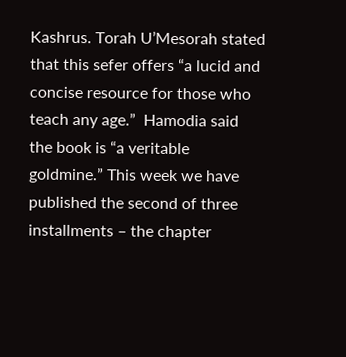Kashrus. Torah U’Mesorah stated that this sefer offers “a lucid and concise resource for those who teach any age.”  Hamodia said the book is “a veritable goldmine.” This week we have published the second of three installments – the chapter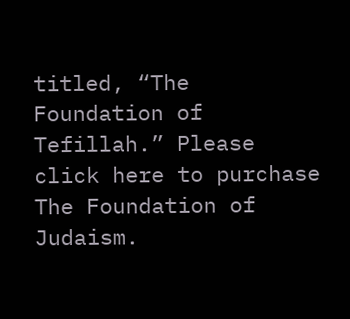titled, “The Foundation of Tefillah.” Please click here to purchase The Foundation of Judaism.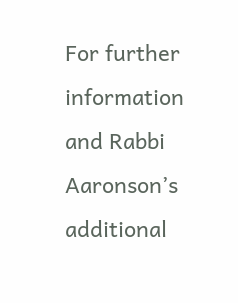For further information and Rabbi Aaronson’s additional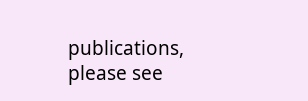publications, please see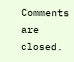Comments are closed.